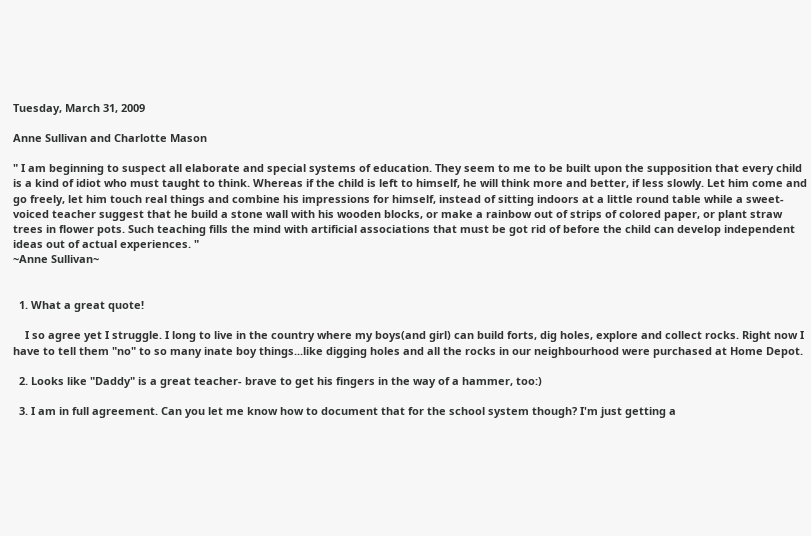Tuesday, March 31, 2009

Anne Sullivan and Charlotte Mason

" I am beginning to suspect all elaborate and special systems of education. They seem to me to be built upon the supposition that every child is a kind of idiot who must taught to think. Whereas if the child is left to himself, he will think more and better, if less slowly. Let him come and go freely, let him touch real things and combine his impressions for himself, instead of sitting indoors at a little round table while a sweet-voiced teacher suggest that he build a stone wall with his wooden blocks, or make a rainbow out of strips of colored paper, or plant straw trees in flower pots. Such teaching fills the mind with artificial associations that must be got rid of before the child can develop independent ideas out of actual experiences. "
~Anne Sullivan~


  1. What a great quote!

    I so agree yet I struggle. I long to live in the country where my boys(and girl) can build forts, dig holes, explore and collect rocks. Right now I have to tell them "no" to so many inate boy things...like digging holes and all the rocks in our neighbourhood were purchased at Home Depot.

  2. Looks like "Daddy" is a great teacher- brave to get his fingers in the way of a hammer, too:)

  3. I am in full agreement. Can you let me know how to document that for the school system though? I'm just getting a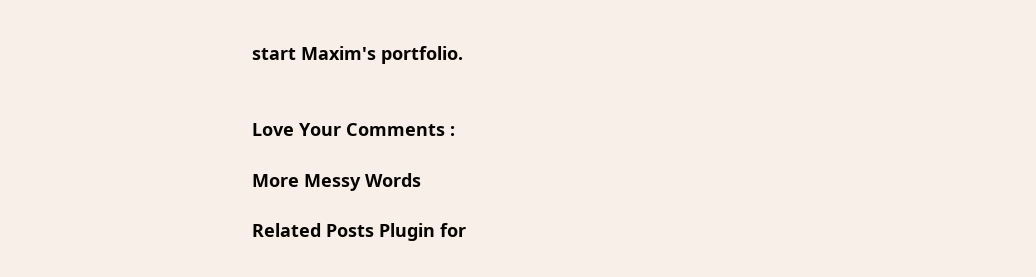start Maxim's portfolio.


Love Your Comments :

More Messy Words

Related Posts Plugin for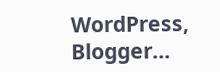WordPress, Blogger...